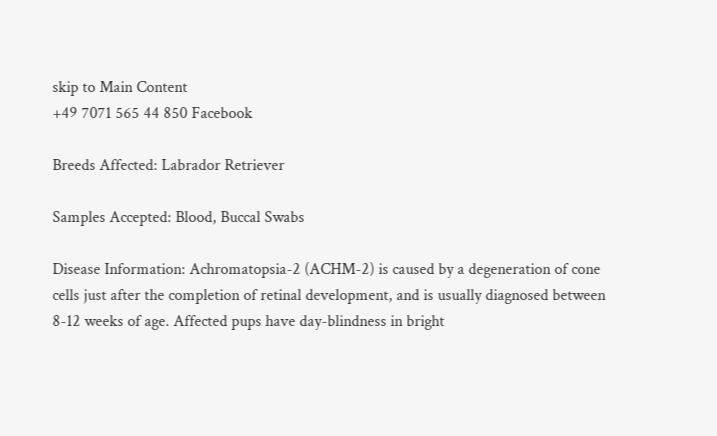skip to Main Content
+49 7071 565 44 850 Facebook

Breeds Affected: Labrador Retriever

Samples Accepted: Blood, Buccal Swabs

Disease Information: Achromatopsia-2 (ACHM-2) is caused by a degeneration of cone cells just after the completion of retinal development, and is usually diagnosed between 8-12 weeks of age. Affected pups have day-blindness in bright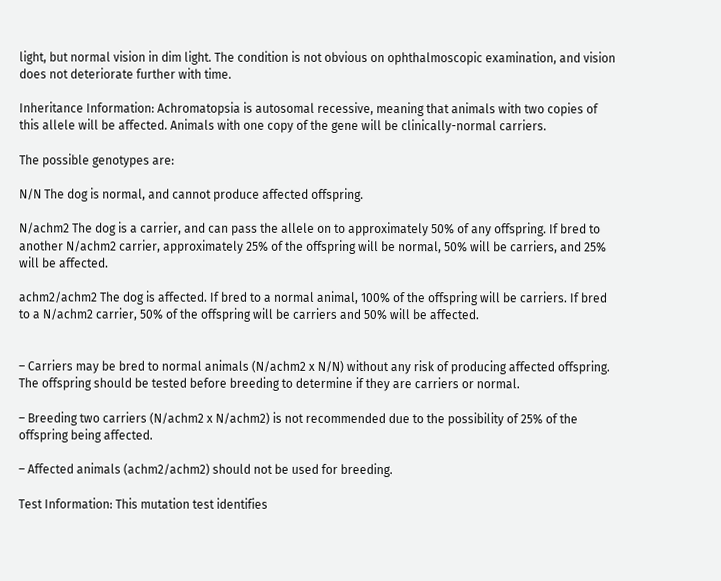light, but normal vision in dim light. The condition is not obvious on ophthalmoscopic examination, and vision does not deteriorate further with time.

Inheritance Information: Achromatopsia is autosomal recessive, meaning that animals with two copies of this allele will be affected. Animals with one copy of the gene will be clinically-normal carriers.

The possible genotypes are:

N/N The dog is normal, and cannot produce affected offspring.

N/achm2 The dog is a carrier, and can pass the allele on to approximately 50% of any offspring. If bred to another N/achm2 carrier, approximately 25% of the offspring will be normal, 50% will be carriers, and 25% will be affected.

achm2/achm2 The dog is affected. If bred to a normal animal, 100% of the offspring will be carriers. If bred to a N/achm2 carrier, 50% of the offspring will be carriers and 50% will be affected.


– Carriers may be bred to normal animals (N/achm2 x N/N) without any risk of producing affected offspring. The offspring should be tested before breeding to determine if they are carriers or normal.

– Breeding two carriers (N/achm2 x N/achm2) is not recommended due to the possibility of 25% of the offspring being affected.

– Affected animals (achm2/achm2) should not be used for breeding.

Test Information: This mutation test identifies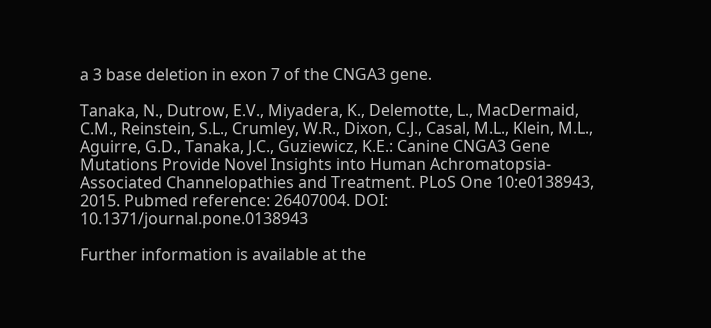a 3 base deletion in exon 7 of the CNGA3 gene.

Tanaka, N., Dutrow, E.V., Miyadera, K., Delemotte, L., MacDermaid, C.M., Reinstein, S.L., Crumley, W.R., Dixon, C.J., Casal, M.L., Klein, M.L., Aguirre, G.D., Tanaka, J.C., Guziewicz, K.E.: Canine CNGA3 Gene Mutations Provide Novel Insights into Human Achromatopsia-Associated Channelopathies and Treatment. PLoS One 10:e0138943, 2015. Pubmed reference: 26407004. DOI: 10.1371/journal.pone.0138943

Further information is available at the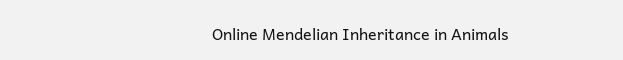Online Mendelian Inheritance in Animals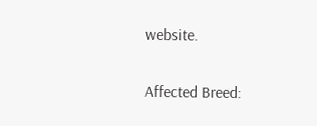website.

Affected Breed: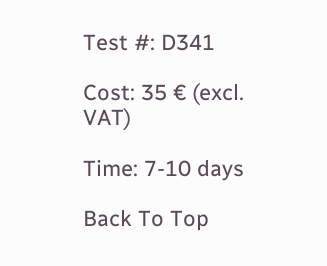Test #: D341

Cost: 35 € (excl. VAT)

Time: 7-10 days

Back To Top